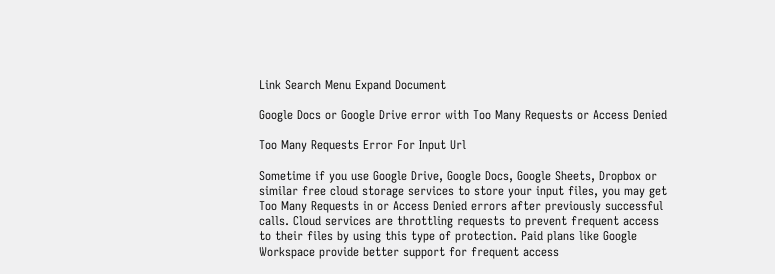Link Search Menu Expand Document

Google Docs or Google Drive error with Too Many Requests or Access Denied

Too Many Requests Error For Input Url

Sometime if you use Google Drive, Google Docs, Google Sheets, Dropbox or similar free cloud storage services to store your input files, you may get Too Many Requests in or Access Denied errors after previously successful calls. Cloud services are throttling requests to prevent frequent access to their files by using this type of protection. Paid plans like Google Workspace provide better support for frequent access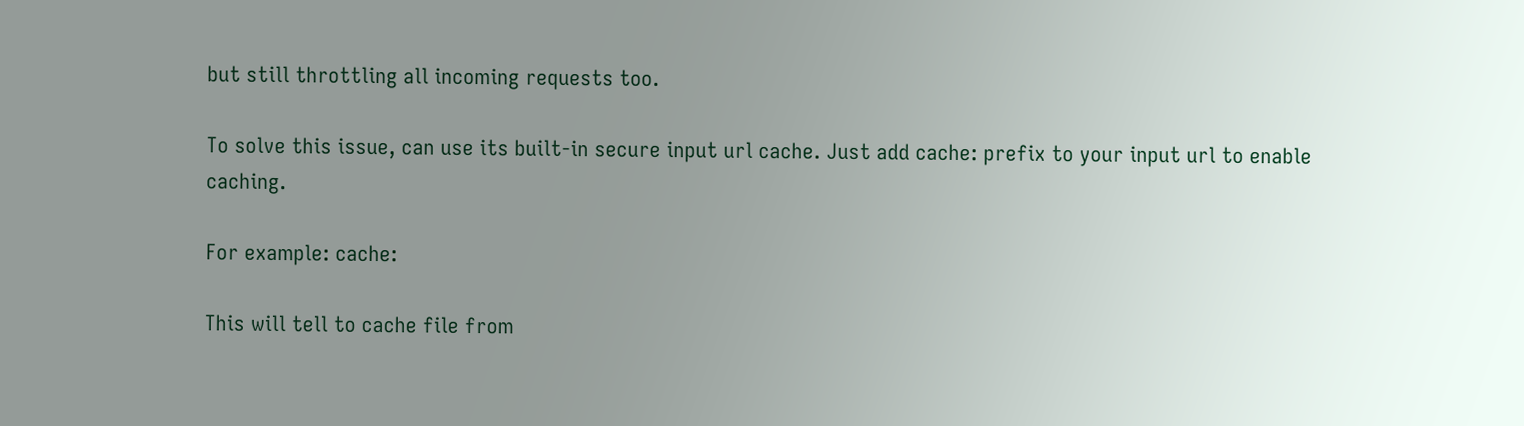but still throttling all incoming requests too.

To solve this issue, can use its built-in secure input url cache. Just add cache: prefix to your input url to enable caching.

For example: cache:

This will tell to cache file from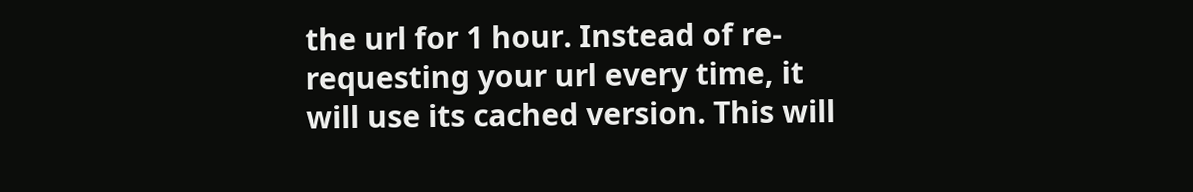the url for 1 hour. Instead of re-requesting your url every time, it will use its cached version. This will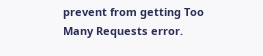prevent from getting Too Many Requests error.